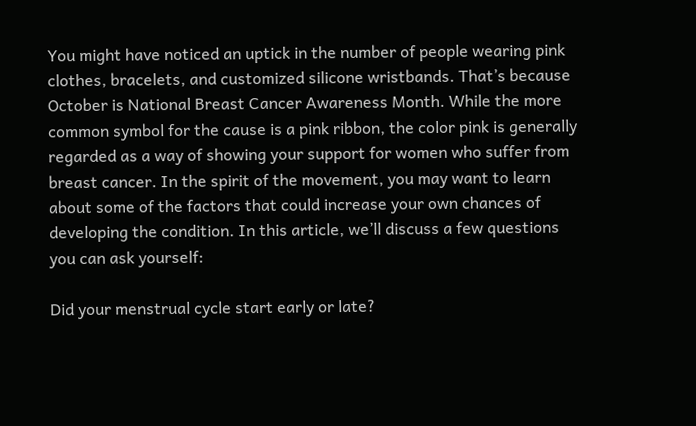You might have noticed an uptick in the number of people wearing pink clothes, bracelets, and customized silicone wristbands. That’s because October is National Breast Cancer Awareness Month. While the more common symbol for the cause is a pink ribbon, the color pink is generally regarded as a way of showing your support for women who suffer from breast cancer. In the spirit of the movement, you may want to learn about some of the factors that could increase your own chances of developing the condition. In this article, we’ll discuss a few questions you can ask yourself:

Did your menstrual cycle start early or late?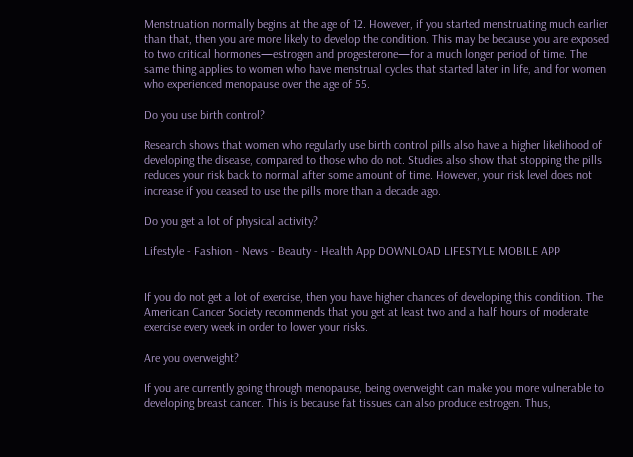Menstruation normally begins at the age of 12. However, if you started menstruating much earlier than that, then you are more likely to develop the condition. This may be because you are exposed to two critical hormones—estrogen and progesterone—for a much longer period of time. The same thing applies to women who have menstrual cycles that started later in life, and for women who experienced menopause over the age of 55.

Do you use birth control?

Research shows that women who regularly use birth control pills also have a higher likelihood of developing the disease, compared to those who do not. Studies also show that stopping the pills reduces your risk back to normal after some amount of time. However, your risk level does not increase if you ceased to use the pills more than a decade ago.

Do you get a lot of physical activity?

Lifestyle - Fashion - News - Beauty - Health App DOWNLOAD LIFESTYLE MOBILE APP


If you do not get a lot of exercise, then you have higher chances of developing this condition. The American Cancer Society recommends that you get at least two and a half hours of moderate exercise every week in order to lower your risks.

Are you overweight?

If you are currently going through menopause, being overweight can make you more vulnerable to developing breast cancer. This is because fat tissues can also produce estrogen. Thus,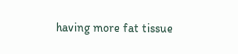having more fat tissue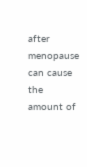after menopause can cause the amount of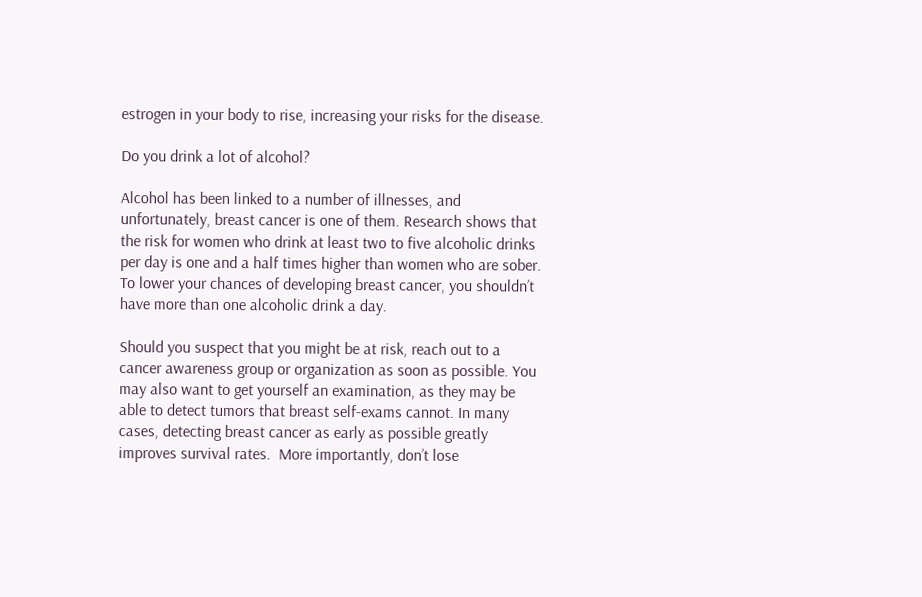estrogen in your body to rise, increasing your risks for the disease.

Do you drink a lot of alcohol?

Alcohol has been linked to a number of illnesses, and unfortunately, breast cancer is one of them. Research shows that the risk for women who drink at least two to five alcoholic drinks per day is one and a half times higher than women who are sober. To lower your chances of developing breast cancer, you shouldn’t have more than one alcoholic drink a day.

Should you suspect that you might be at risk, reach out to a cancer awareness group or organization as soon as possible. You may also want to get yourself an examination, as they may be able to detect tumors that breast self-exams cannot. In many cases, detecting breast cancer as early as possible greatly improves survival rates.  More importantly, don’t lose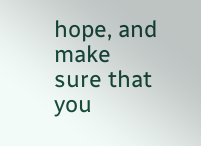hope, and make sure that you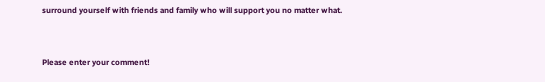surround yourself with friends and family who will support you no matter what.


Please enter your comment!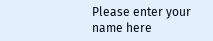Please enter your name here